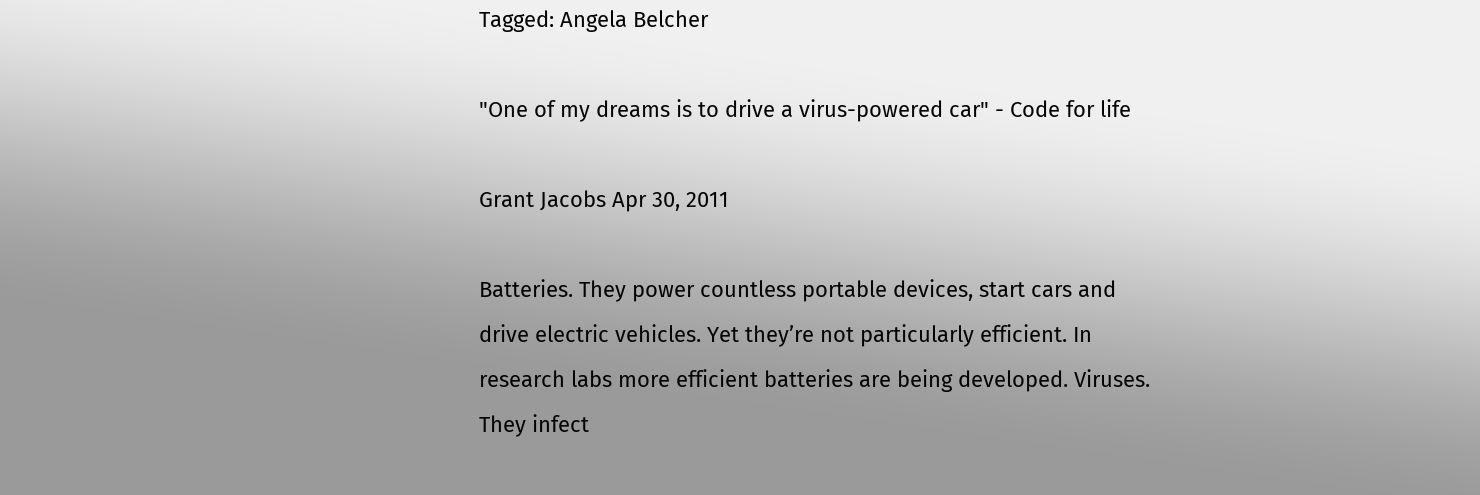Tagged: Angela Belcher

"One of my dreams is to drive a virus-powered car" - Code for life

Grant Jacobs Apr 30, 2011

Batteries. They power countless portable devices, start cars and drive electric vehicles. Yet they’re not particularly efficient. In research labs more efficient batteries are being developed. Viruses. They infect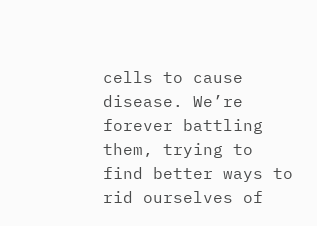cells to cause disease. We’re forever battling them, trying to find better ways to rid ourselves of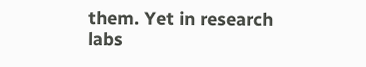them. Yet in research labs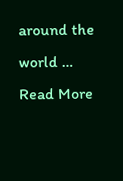around the world … Read More